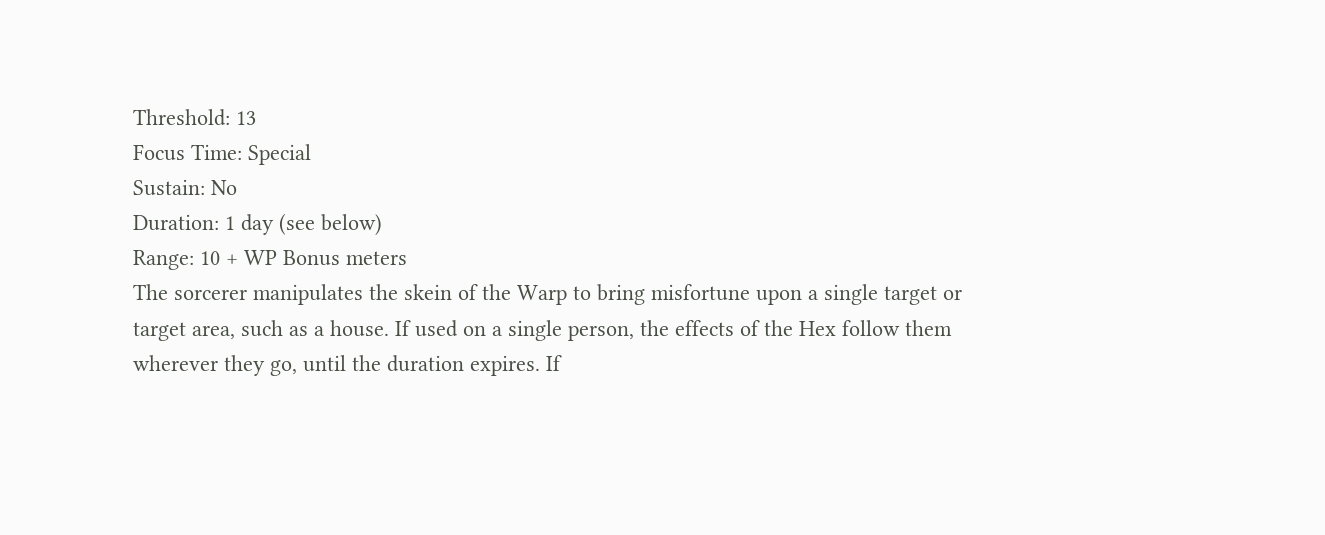Threshold: 13
Focus Time: Special
Sustain: No
Duration: 1 day (see below)
Range: 10 + WP Bonus meters
The sorcerer manipulates the skein of the Warp to bring misfortune upon a single target or target area, such as a house. If used on a single person, the effects of the Hex follow them wherever they go, until the duration expires. If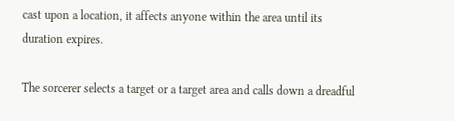cast upon a location, it affects anyone within the area until its duration expires.

The sorcerer selects a target or a target area and calls down a dreadful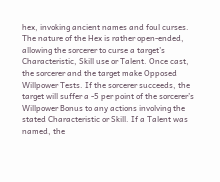hex, invoking ancient names and foul curses. The nature of the Hex is rather open-ended, allowing the sorcerer to curse a target’s Characteristic, Skill use or Talent. Once cast, the sorcerer and the target make Opposed Willpower Tests. If the sorcerer succeeds, the target will suffer a -5 per point of the sorcerer’s Willpower Bonus to any actions involving the stated Characteristic or Skill. If a Talent was named, the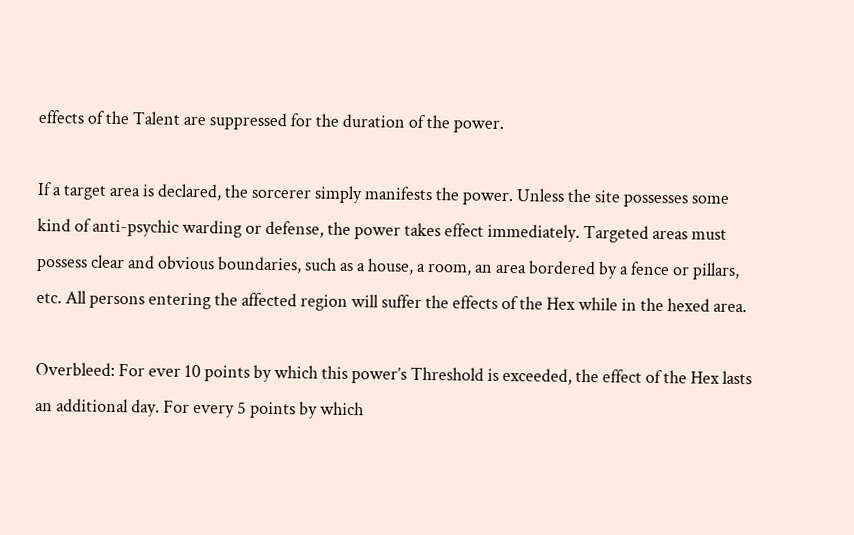effects of the Talent are suppressed for the duration of the power.

If a target area is declared, the sorcerer simply manifests the power. Unless the site possesses some kind of anti-psychic warding or defense, the power takes effect immediately. Targeted areas must possess clear and obvious boundaries, such as a house, a room, an area bordered by a fence or pillars, etc. All persons entering the affected region will suffer the effects of the Hex while in the hexed area.

Overbleed: For ever 10 points by which this power’s Threshold is exceeded, the effect of the Hex lasts an additional day. For every 5 points by which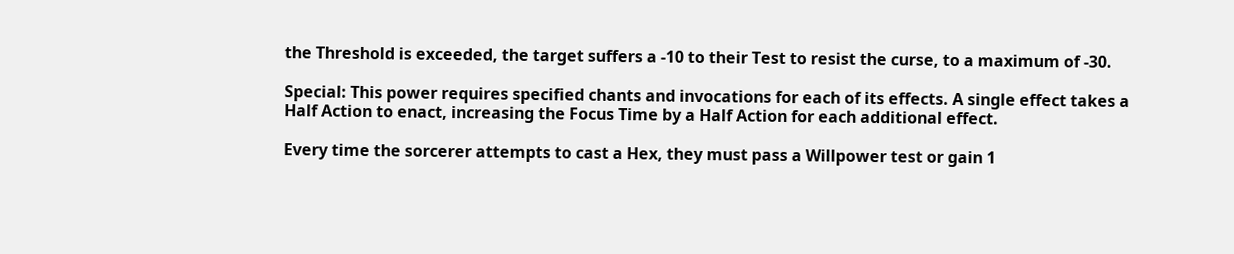the Threshold is exceeded, the target suffers a -10 to their Test to resist the curse, to a maximum of -30.

Special: This power requires specified chants and invocations for each of its effects. A single effect takes a Half Action to enact, increasing the Focus Time by a Half Action for each additional effect.

Every time the sorcerer attempts to cast a Hex, they must pass a Willpower test or gain 1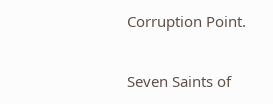Corruption Point.


Seven Saints of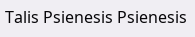Talis Psienesis Psienesis